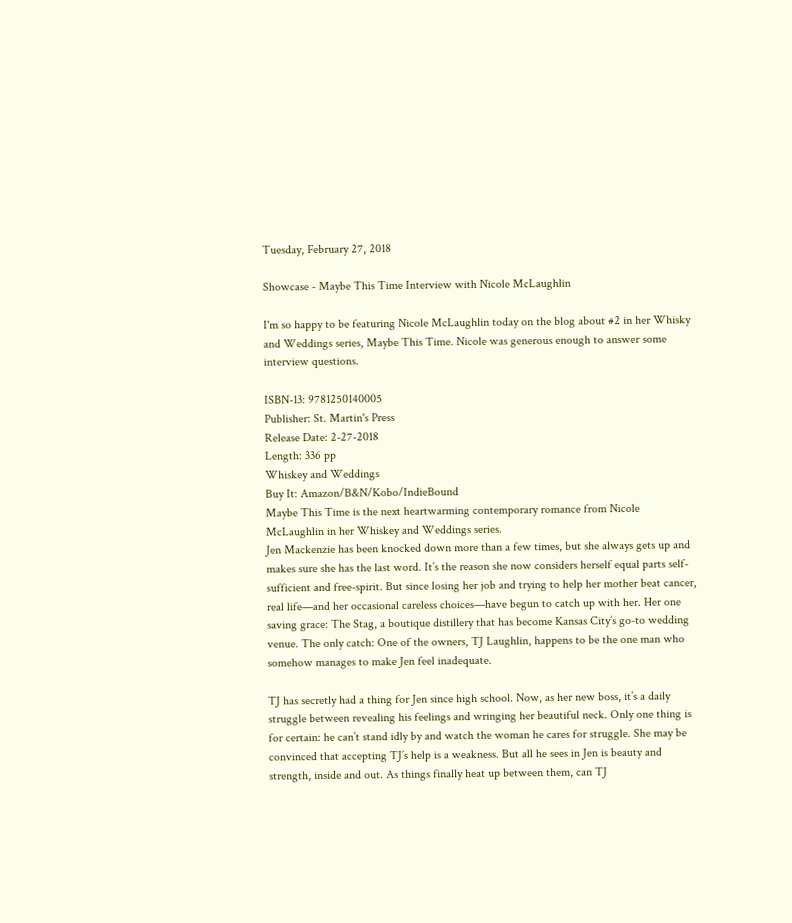Tuesday, February 27, 2018

Showcase - Maybe This Time Interview with Nicole McLaughlin

I'm so happy to be featuring Nicole McLaughlin today on the blog about #2 in her Whisky and Weddings series, Maybe This Time. Nicole was generous enough to answer some interview questions.

ISBN-13: 9781250140005
Publisher: St. Martin's Press
Release Date: 2-27-2018
Length: 336 pp
Whiskey and Weddings
Buy It: Amazon/B&N/Kobo/IndieBound
Maybe This Time is the next heartwarming contemporary romance from Nicole McLaughlin in her Whiskey and Weddings series.
Jen Mackenzie has been knocked down more than a few times, but she always gets up and makes sure she has the last word. It’s the reason she now considers herself equal parts self-sufficient and free-spirit. But since losing her job and trying to help her mother beat cancer, real life—and her occasional careless choices—have begun to catch up with her. Her one saving grace: The Stag, a boutique distillery that has become Kansas City’s go-to wedding venue. The only catch: One of the owners, TJ Laughlin, happens to be the one man who somehow manages to make Jen feel inadequate.

TJ has secretly had a thing for Jen since high school. Now, as her new boss, it’s a daily struggle between revealing his feelings and wringing her beautiful neck. Only one thing is for certain: he can’t stand idly by and watch the woman he cares for struggle. She may be convinced that accepting TJ’s help is a weakness. But all he sees in Jen is beauty and strength, inside and out. As things finally heat up between them, can TJ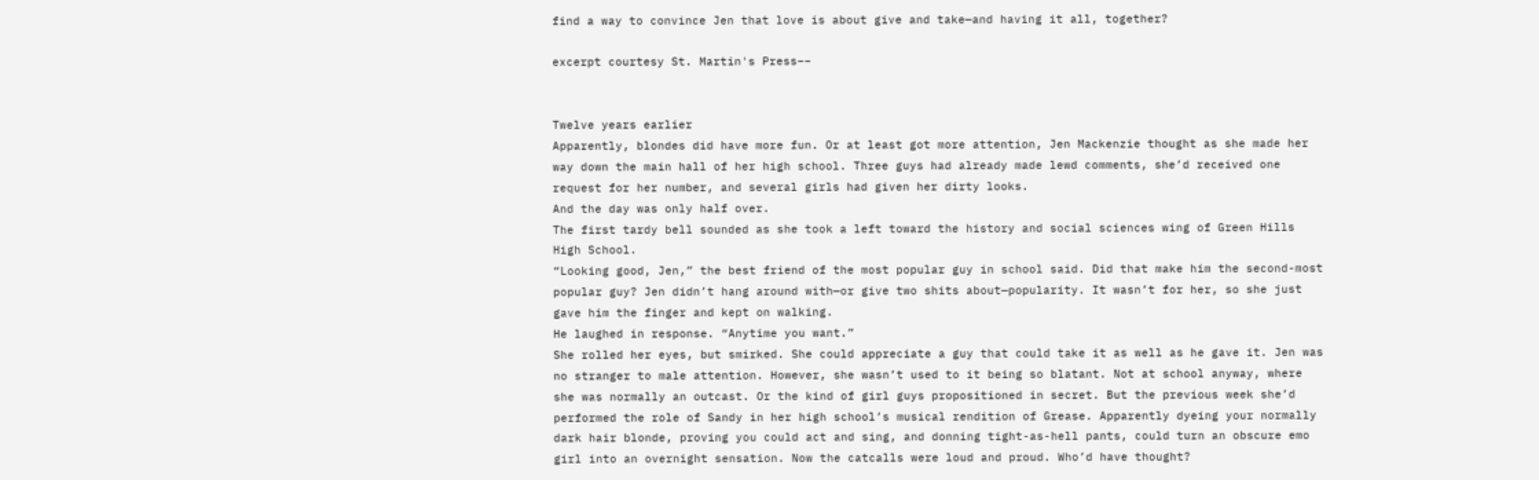find a way to convince Jen that love is about give and take—and having it all, together?

excerpt courtesy St. Martin's Press––


Twelve years earlier
Apparently, blondes did have more fun. Or at least got more attention, Jen Mackenzie thought as she made her way down the main hall of her high school. Three guys had already made lewd comments, she’d received one request for her number, and several girls had given her dirty looks.
And the day was only half over.
The first tardy bell sounded as she took a left toward the history and social sciences wing of Green Hills High School.
“Looking good, Jen,” the best friend of the most popular guy in school said. Did that make him the second-most popular guy? Jen didn’t hang around with—or give two shits about—popularity. It wasn’t for her, so she just gave him the finger and kept on walking.
He laughed in response. “Anytime you want.”
She rolled her eyes, but smirked. She could appreciate a guy that could take it as well as he gave it. Jen was no stranger to male attention. However, she wasn’t used to it being so blatant. Not at school anyway, where she was normally an outcast. Or the kind of girl guys propositioned in secret. But the previous week she’d performed the role of Sandy in her high school’s musical rendition of Grease. Apparently dyeing your normally dark hair blonde, proving you could act and sing, and donning tight-as-hell pants, could turn an obscure emo girl into an overnight sensation. Now the catcalls were loud and proud. Who’d have thought?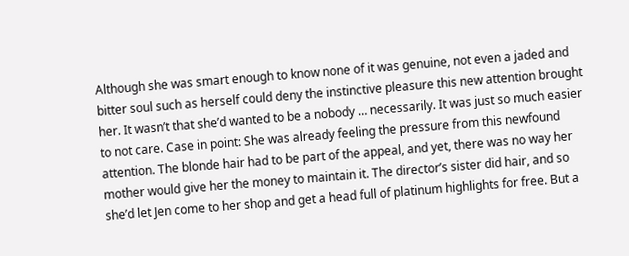Although she was smart enough to know none of it was genuine, not even a jaded and bitter soul such as herself could deny the instinctive pleasure this new attention brought her. It wasn’t that she’d wanted to be a nobody … necessarily. It was just so much easier to not care. Case in point: She was already feeling the pressure from this newfound attention. The blonde hair had to be part of the appeal, and yet, there was no way her mother would give her the money to maintain it. The director’s sister did hair, and so she’d let Jen come to her shop and get a head full of platinum highlights for free. But a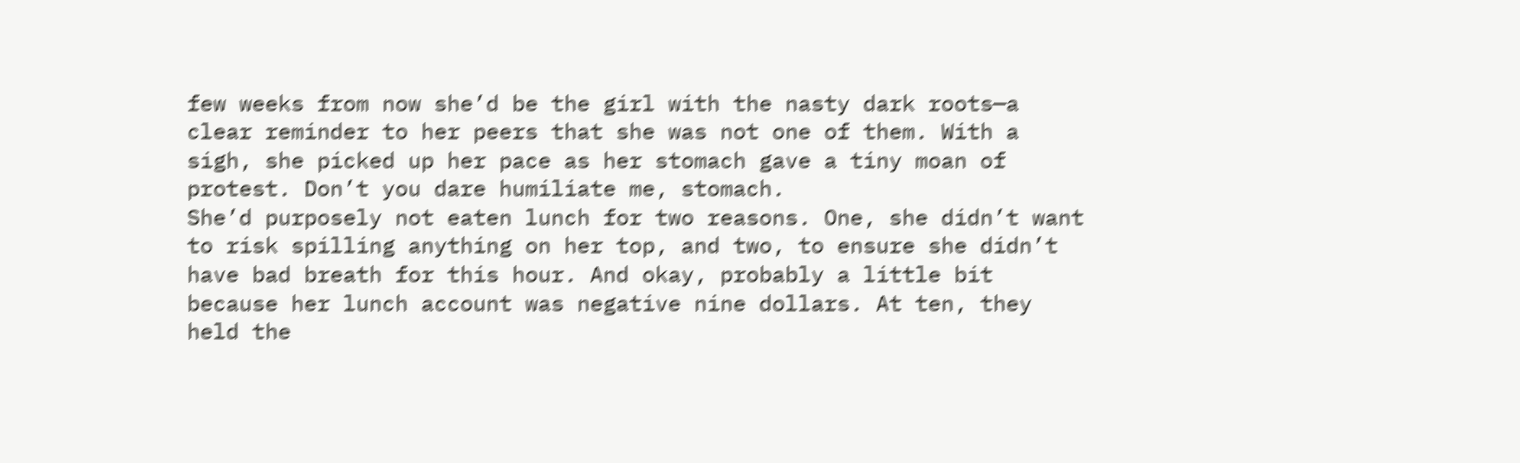few weeks from now she’d be the girl with the nasty dark roots—a clear reminder to her peers that she was not one of them. With a sigh, she picked up her pace as her stomach gave a tiny moan of protest. Don’t you dare humiliate me, stomach.
She’d purposely not eaten lunch for two reasons. One, she didn’t want to risk spilling anything on her top, and two, to ensure she didn’t have bad breath for this hour. And okay, probably a little bit because her lunch account was negative nine dollars. At ten, they held the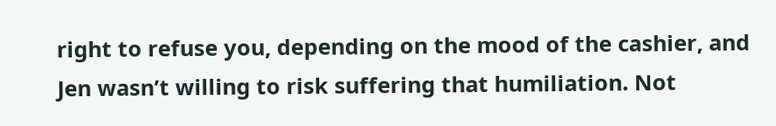right to refuse you, depending on the mood of the cashier, and Jen wasn’t willing to risk suffering that humiliation. Not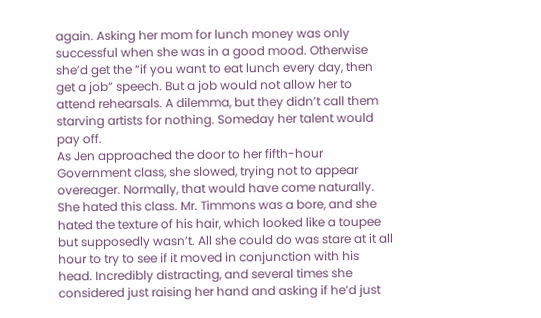again. Asking her mom for lunch money was only successful when she was in a good mood. Otherwise she’d get the “if you want to eat lunch every day, then get a job” speech. But a job would not allow her to attend rehearsals. A dilemma, but they didn’t call them starving artists for nothing. Someday her talent would pay off.
As Jen approached the door to her fifth-hour Government class, she slowed, trying not to appear overeager. Normally, that would have come naturally. She hated this class. Mr. Timmons was a bore, and she hated the texture of his hair, which looked like a toupee but supposedly wasn’t. All she could do was stare at it all hour to try to see if it moved in conjunction with his head. Incredibly distracting, and several times she considered just raising her hand and asking if he’d just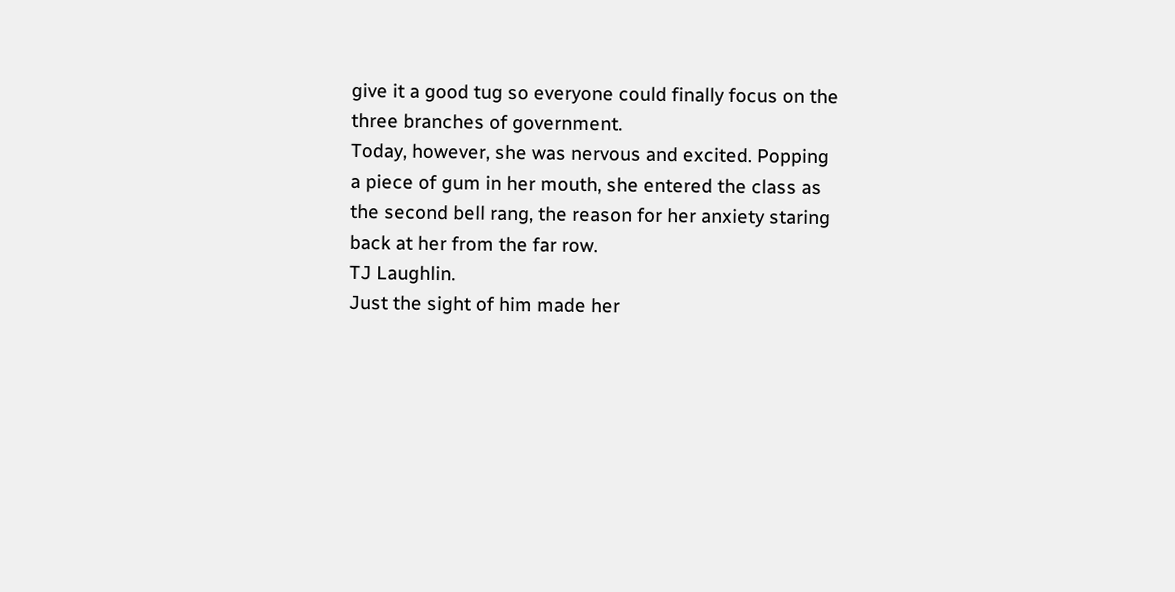give it a good tug so everyone could finally focus on the three branches of government.
Today, however, she was nervous and excited. Popping a piece of gum in her mouth, she entered the class as the second bell rang, the reason for her anxiety staring back at her from the far row.
TJ Laughlin.
Just the sight of him made her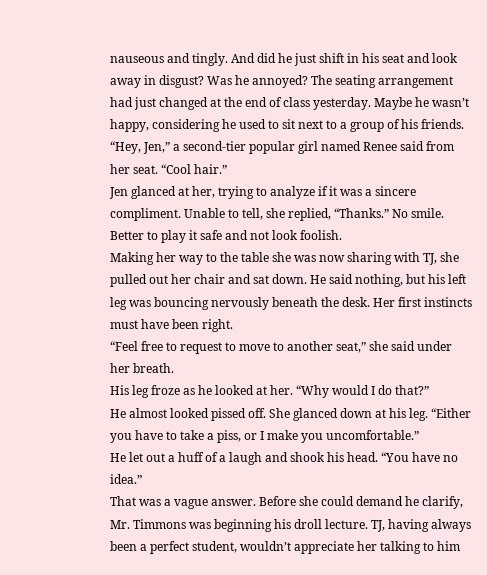nauseous and tingly. And did he just shift in his seat and look away in disgust? Was he annoyed? The seating arrangement had just changed at the end of class yesterday. Maybe he wasn’t happy, considering he used to sit next to a group of his friends.
“Hey, Jen,” a second-tier popular girl named Renee said from her seat. “Cool hair.”
Jen glanced at her, trying to analyze if it was a sincere compliment. Unable to tell, she replied, “Thanks.” No smile. Better to play it safe and not look foolish.
Making her way to the table she was now sharing with TJ, she pulled out her chair and sat down. He said nothing, but his left leg was bouncing nervously beneath the desk. Her first instincts must have been right.
“Feel free to request to move to another seat,” she said under her breath.
His leg froze as he looked at her. “Why would I do that?”
He almost looked pissed off. She glanced down at his leg. “Either you have to take a piss, or I make you uncomfortable.”
He let out a huff of a laugh and shook his head. “You have no idea.”
That was a vague answer. Before she could demand he clarify, Mr. Timmons was beginning his droll lecture. TJ, having always been a perfect student, wouldn’t appreciate her talking to him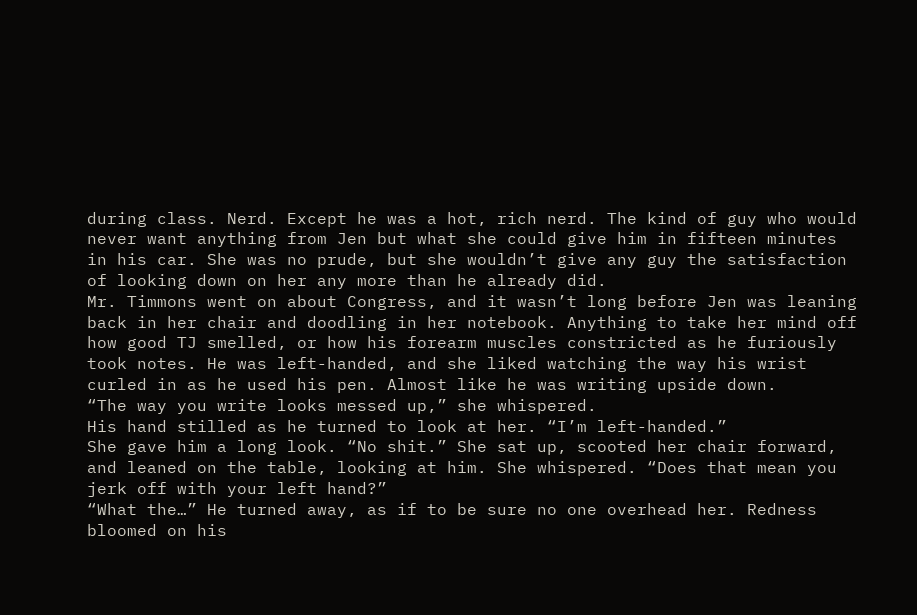during class. Nerd. Except he was a hot, rich nerd. The kind of guy who would never want anything from Jen but what she could give him in fifteen minutes in his car. She was no prude, but she wouldn’t give any guy the satisfaction of looking down on her any more than he already did.
Mr. Timmons went on about Congress, and it wasn’t long before Jen was leaning back in her chair and doodling in her notebook. Anything to take her mind off how good TJ smelled, or how his forearm muscles constricted as he furiously took notes. He was left-handed, and she liked watching the way his wrist curled in as he used his pen. Almost like he was writing upside down.
“The way you write looks messed up,” she whispered.
His hand stilled as he turned to look at her. “I’m left-handed.”
She gave him a long look. “No shit.” She sat up, scooted her chair forward, and leaned on the table, looking at him. She whispered. “Does that mean you jerk off with your left hand?”
“What the…” He turned away, as if to be sure no one overhead her. Redness bloomed on his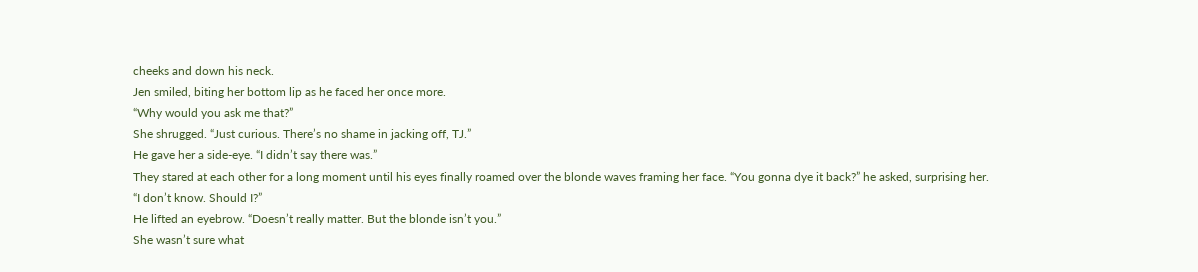cheeks and down his neck.
Jen smiled, biting her bottom lip as he faced her once more.
“Why would you ask me that?”
She shrugged. “Just curious. There’s no shame in jacking off, TJ.”
He gave her a side-eye. “I didn’t say there was.”
They stared at each other for a long moment until his eyes finally roamed over the blonde waves framing her face. “You gonna dye it back?” he asked, surprising her.
“I don’t know. Should I?”
He lifted an eyebrow. “Doesn’t really matter. But the blonde isn’t you.”
She wasn’t sure what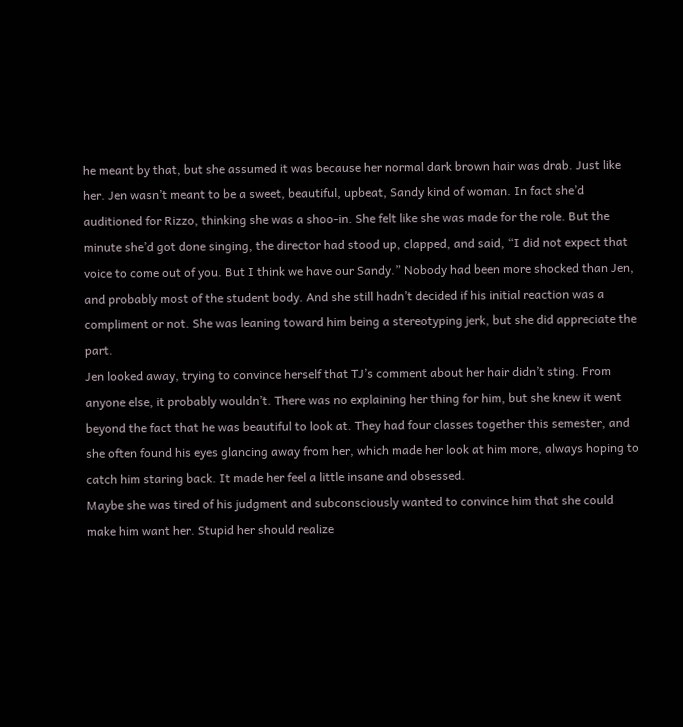he meant by that, but she assumed it was because her normal dark brown hair was drab. Just like her. Jen wasn’t meant to be a sweet, beautiful, upbeat, Sandy kind of woman. In fact she’d auditioned for Rizzo, thinking she was a shoo-in. She felt like she was made for the role. But the minute she’d got done singing, the director had stood up, clapped, and said, “I did not expect that voice to come out of you. But I think we have our Sandy.” Nobody had been more shocked than Jen, and probably most of the student body. And she still hadn’t decided if his initial reaction was a compliment or not. She was leaning toward him being a stereotyping jerk, but she did appreciate the part.
Jen looked away, trying to convince herself that TJ’s comment about her hair didn’t sting. From anyone else, it probably wouldn’t. There was no explaining her thing for him, but she knew it went beyond the fact that he was beautiful to look at. They had four classes together this semester, and she often found his eyes glancing away from her, which made her look at him more, always hoping to catch him staring back. It made her feel a little insane and obsessed.
Maybe she was tired of his judgment and subconsciously wanted to convince him that she could make him want her. Stupid her should realize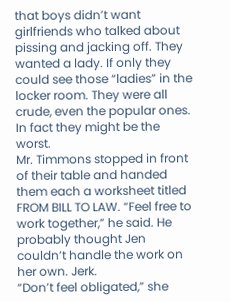that boys didn’t want girlfriends who talked about pissing and jacking off. They wanted a lady. If only they could see those “ladies” in the locker room. They were all crude, even the popular ones. In fact they might be the worst.
Mr. Timmons stopped in front of their table and handed them each a worksheet titled FROM BILL TO LAW. “Feel free to work together,” he said. He probably thought Jen couldn’t handle the work on her own. Jerk.
“Don’t feel obligated,” she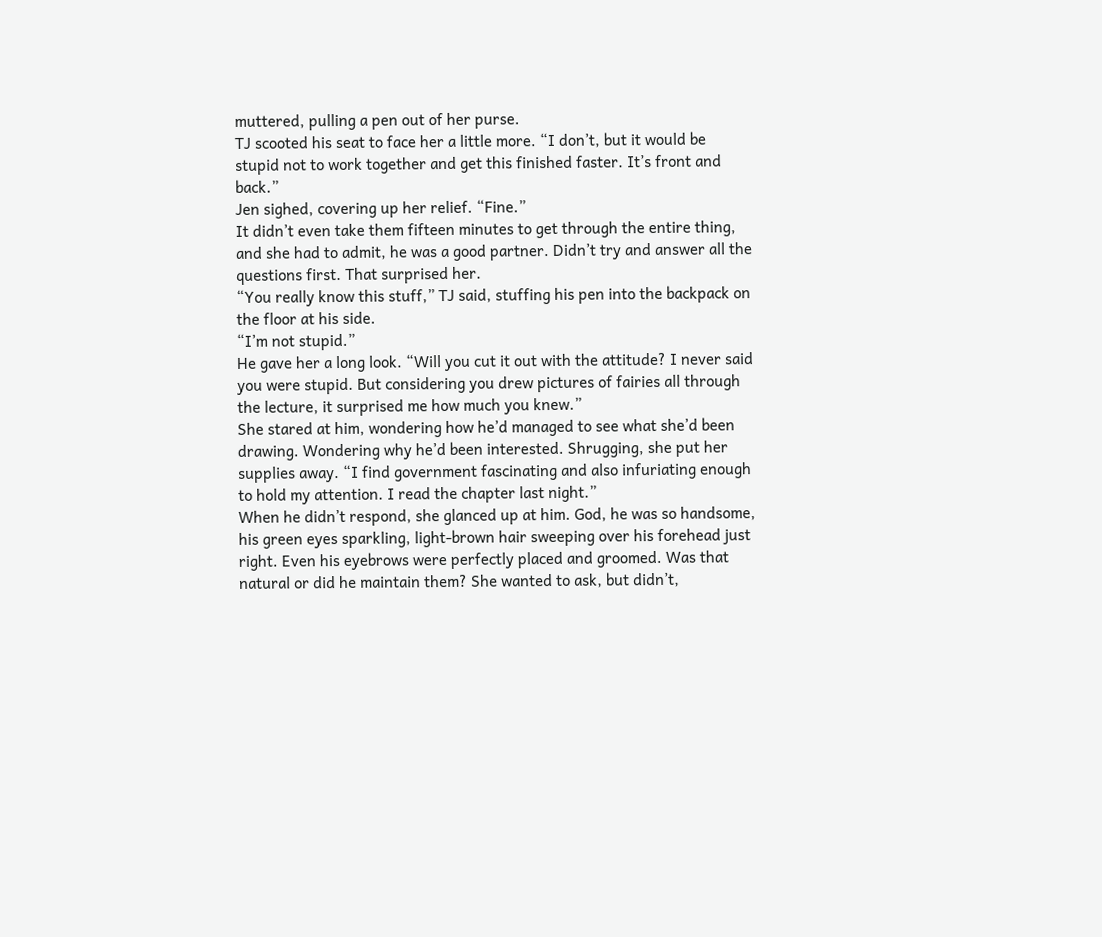muttered, pulling a pen out of her purse.
TJ scooted his seat to face her a little more. “I don’t, but it would be stupid not to work together and get this finished faster. It’s front and back.”
Jen sighed, covering up her relief. “Fine.”
It didn’t even take them fifteen minutes to get through the entire thing, and she had to admit, he was a good partner. Didn’t try and answer all the questions first. That surprised her.
“You really know this stuff,” TJ said, stuffing his pen into the backpack on the floor at his side.
“I’m not stupid.”
He gave her a long look. “Will you cut it out with the attitude? I never said you were stupid. But considering you drew pictures of fairies all through the lecture, it surprised me how much you knew.”
She stared at him, wondering how he’d managed to see what she’d been drawing. Wondering why he’d been interested. Shrugging, she put her supplies away. “I find government fascinating and also infuriating enough to hold my attention. I read the chapter last night.”
When he didn’t respond, she glanced up at him. God, he was so handsome, his green eyes sparkling, light-brown hair sweeping over his forehead just right. Even his eyebrows were perfectly placed and groomed. Was that natural or did he maintain them? She wanted to ask, but didn’t,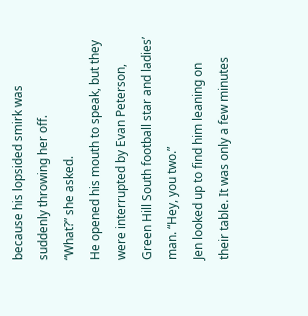because his lopsided smirk was suddenly throwing her off.
“What?” she asked.
He opened his mouth to speak, but they were interrupted by Evan Peterson, Green Hill South football star and ladies’ man. “Hey, you two.”
Jen looked up to find him leaning on their table. It was only a few minutes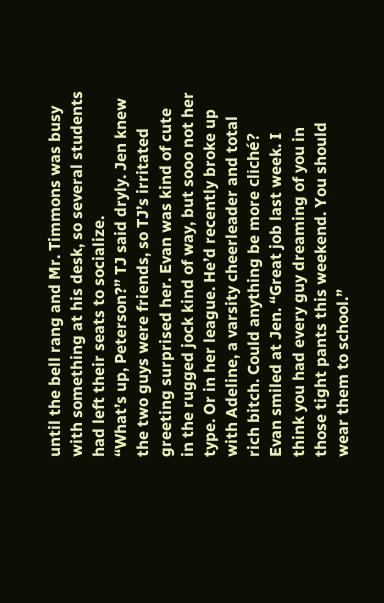until the bell rang and Mr. Timmons was busy with something at his desk, so several students had left their seats to socialize.
“What’s up, Peterson?” TJ said dryly. Jen knew the two guys were friends, so TJ’s irritated greeting surprised her. Evan was kind of cute in the rugged jock kind of way, but sooo not her type. Or in her league. He’d recently broke up with Adeline, a varsity cheerleader and total rich bitch. Could anything be more cliché?
Evan smiled at Jen. “Great job last week. I think you had every guy dreaming of you in those tight pants this weekend. You should wear them to school.”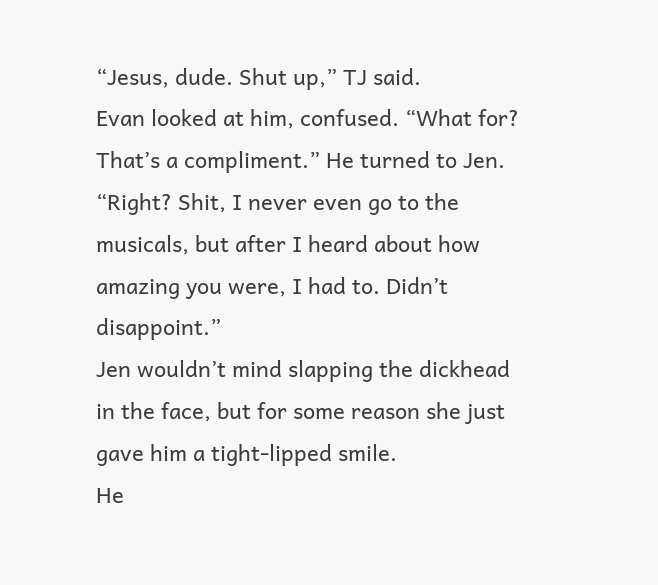“Jesus, dude. Shut up,” TJ said.
Evan looked at him, confused. “What for? That’s a compliment.” He turned to Jen. “Right? Shit, I never even go to the musicals, but after I heard about how amazing you were, I had to. Didn’t disappoint.”
Jen wouldn’t mind slapping the dickhead in the face, but for some reason she just gave him a tight-lipped smile.
He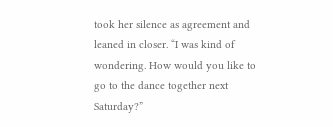took her silence as agreement and leaned in closer. “I was kind of wondering. How would you like to go to the dance together next Saturday?”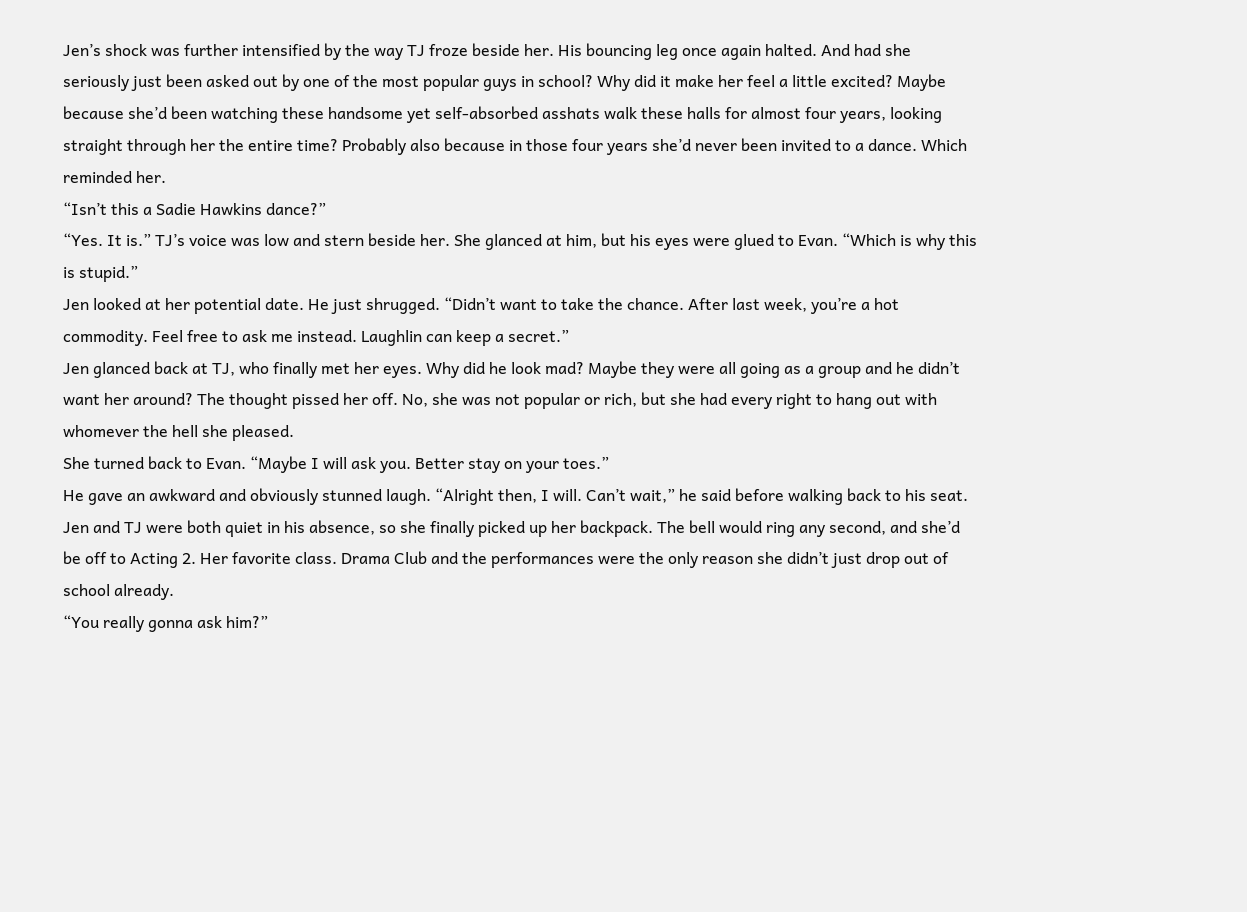Jen’s shock was further intensified by the way TJ froze beside her. His bouncing leg once again halted. And had she seriously just been asked out by one of the most popular guys in school? Why did it make her feel a little excited? Maybe because she’d been watching these handsome yet self-absorbed asshats walk these halls for almost four years, looking straight through her the entire time? Probably also because in those four years she’d never been invited to a dance. Which reminded her.
“Isn’t this a Sadie Hawkins dance?”
“Yes. It is.” TJ’s voice was low and stern beside her. She glanced at him, but his eyes were glued to Evan. “Which is why this is stupid.”
Jen looked at her potential date. He just shrugged. “Didn’t want to take the chance. After last week, you’re a hot commodity. Feel free to ask me instead. Laughlin can keep a secret.”
Jen glanced back at TJ, who finally met her eyes. Why did he look mad? Maybe they were all going as a group and he didn’t want her around? The thought pissed her off. No, she was not popular or rich, but she had every right to hang out with whomever the hell she pleased.
She turned back to Evan. “Maybe I will ask you. Better stay on your toes.”
He gave an awkward and obviously stunned laugh. “Alright then, I will. Can’t wait,” he said before walking back to his seat.
Jen and TJ were both quiet in his absence, so she finally picked up her backpack. The bell would ring any second, and she’d be off to Acting 2. Her favorite class. Drama Club and the performances were the only reason she didn’t just drop out of school already.
“You really gonna ask him?”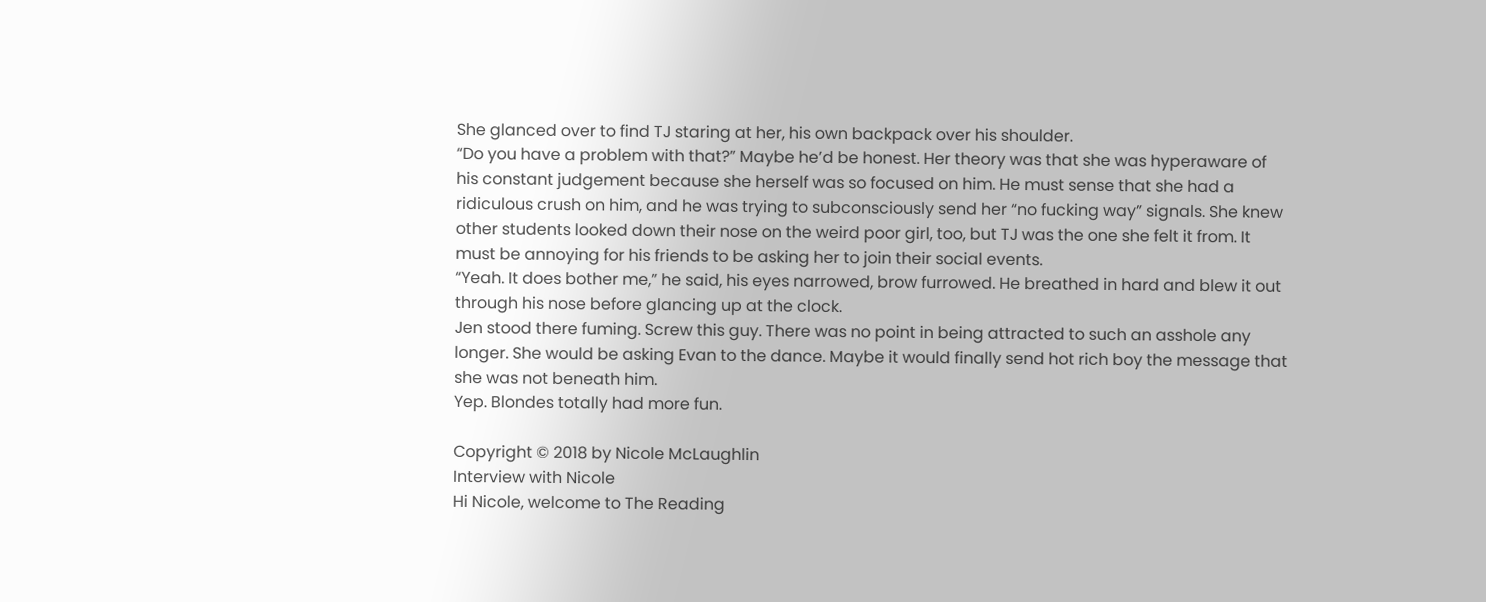She glanced over to find TJ staring at her, his own backpack over his shoulder.
“Do you have a problem with that?” Maybe he’d be honest. Her theory was that she was hyperaware of his constant judgement because she herself was so focused on him. He must sense that she had a ridiculous crush on him, and he was trying to subconsciously send her “no fucking way” signals. She knew other students looked down their nose on the weird poor girl, too, but TJ was the one she felt it from. It must be annoying for his friends to be asking her to join their social events.
“Yeah. It does bother me,” he said, his eyes narrowed, brow furrowed. He breathed in hard and blew it out through his nose before glancing up at the clock.
Jen stood there fuming. Screw this guy. There was no point in being attracted to such an asshole any longer. She would be asking Evan to the dance. Maybe it would finally send hot rich boy the message that she was not beneath him.
Yep. Blondes totally had more fun.

Copyright © 2018 by Nicole McLaughlin
Interview with Nicole
Hi Nicole, welcome to The Reading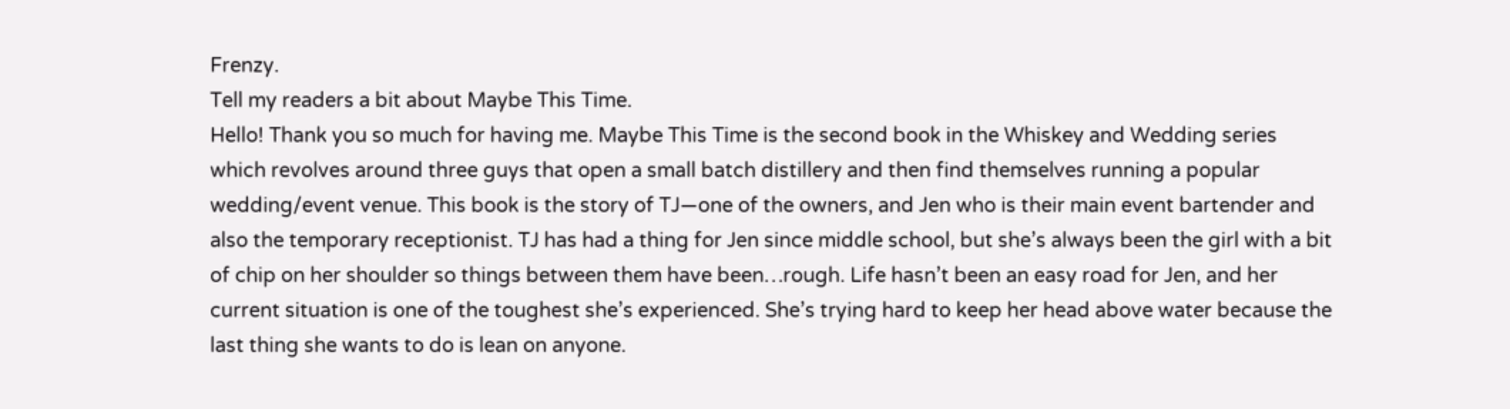Frenzy.
Tell my readers a bit about Maybe This Time.
Hello! Thank you so much for having me. Maybe This Time is the second book in the Whiskey and Wedding series which revolves around three guys that open a small batch distillery and then find themselves running a popular wedding/event venue. This book is the story of TJ—one of the owners, and Jen who is their main event bartender and also the temporary receptionist. TJ has had a thing for Jen since middle school, but she’s always been the girl with a bit of chip on her shoulder so things between them have been…rough. Life hasn’t been an easy road for Jen, and her current situation is one of the toughest she’s experienced. She’s trying hard to keep her head above water because the last thing she wants to do is lean on anyone.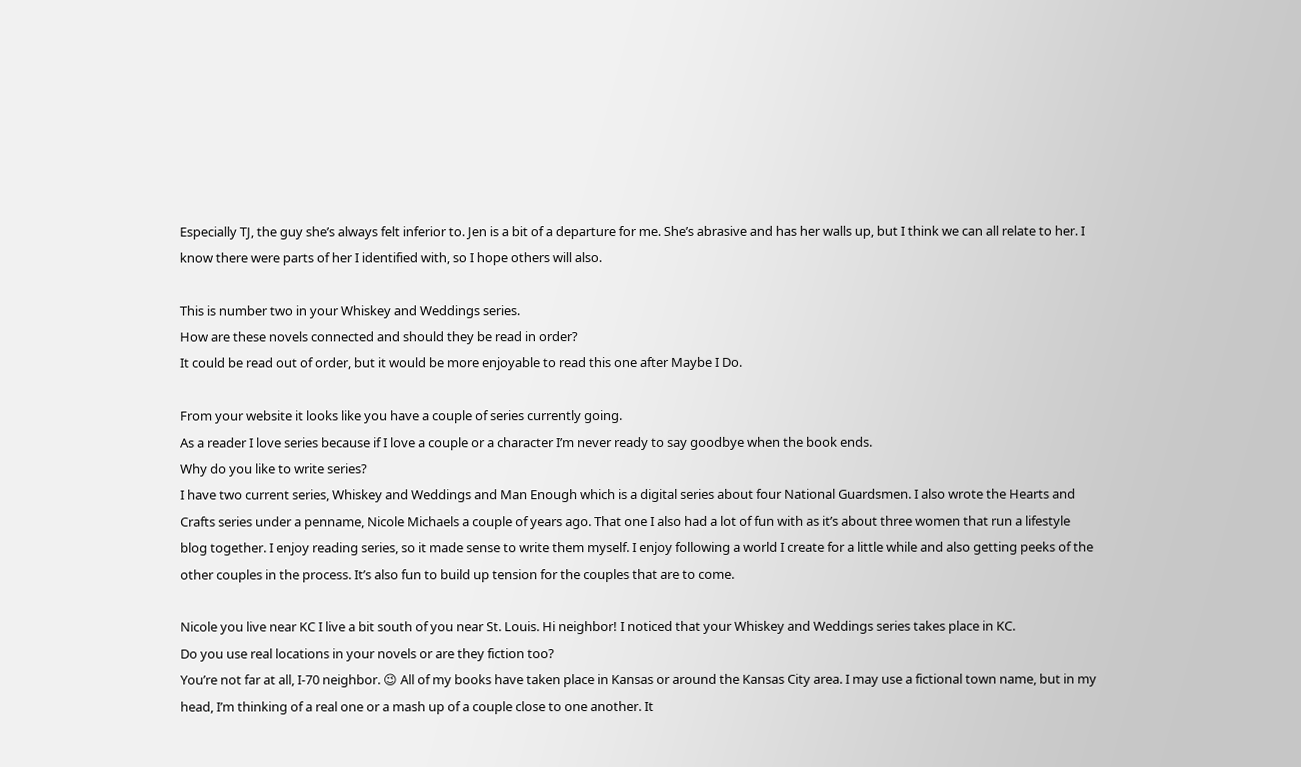Especially TJ, the guy she’s always felt inferior to. Jen is a bit of a departure for me. She’s abrasive and has her walls up, but I think we can all relate to her. I know there were parts of her I identified with, so I hope others will also.

This is number two in your Whiskey and Weddings series.
How are these novels connected and should they be read in order?
It could be read out of order, but it would be more enjoyable to read this one after Maybe I Do.

From your website it looks like you have a couple of series currently going.
As a reader I love series because if I love a couple or a character I’m never ready to say goodbye when the book ends.
Why do you like to write series?
I have two current series, Whiskey and Weddings and Man Enough which is a digital series about four National Guardsmen. I also wrote the Hearts and Crafts series under a penname, Nicole Michaels a couple of years ago. That one I also had a lot of fun with as it’s about three women that run a lifestyle blog together. I enjoy reading series, so it made sense to write them myself. I enjoy following a world I create for a little while and also getting peeks of the other couples in the process. It’s also fun to build up tension for the couples that are to come.

Nicole you live near KC I live a bit south of you near St. Louis. Hi neighbor! I noticed that your Whiskey and Weddings series takes place in KC.
Do you use real locations in your novels or are they fiction too?
You’re not far at all, I-70 neighbor. 😉 All of my books have taken place in Kansas or around the Kansas City area. I may use a fictional town name, but in my head, I’m thinking of a real one or a mash up of a couple close to one another. It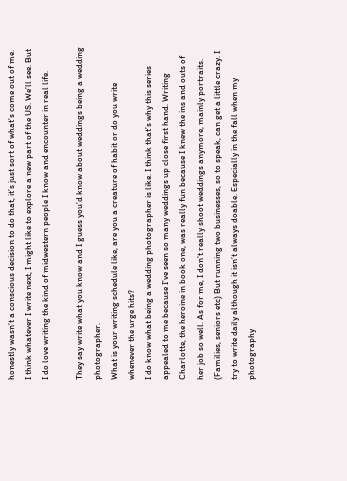honestly wasn’t a conscious decision to do that, it’s just sort of what’s come out of me. I think whatever I write next, I might like to explore a new part of the US. We’ll see. But I do love writing the kind of midwestern people I know and encounter in real life.

They say write what you know and I guess you’d know about weddings being a wedding photographer.
What is your writing schedule like, are you a creature of habit or do you write whenever the urge hits?
I do know what being a wedding photographer is like. I think that’s why this series appealed to me because I’ve seen so many weddings up close first hand. Writing Charlotte, the heroine in book one, was really fun because I knew the ins and outs of her job so well. As for me, I don’t really shoot weddings anymore, mainly portraits. (Families, seniors etc) But running two businesses, so to speak, can get a little crazy. I try to write daily although it isn’t always doable. Especially in the fall when my photography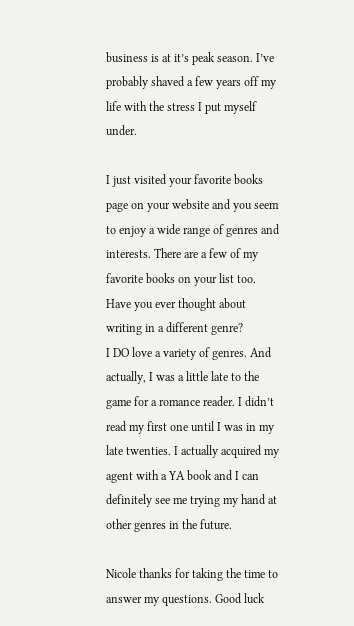business is at it’s peak season. I’ve probably shaved a few years off my life with the stress I put myself under.

I just visited your favorite books page on your website and you seem to enjoy a wide range of genres and interests. There are a few of my favorite books on your list too.
Have you ever thought about writing in a different genre?
I DO love a variety of genres. And actually, I was a little late to the game for a romance reader. I didn’t read my first one until I was in my late twenties. I actually acquired my agent with a YA book and I can definitely see me trying my hand at other genres in the future.

Nicole thanks for taking the time to answer my questions. Good luck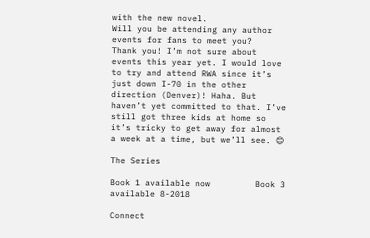with the new novel.
Will you be attending any author events for fans to meet you?
Thank you! I’m not sure about events this year yet. I would love to try and attend RWA since it’s just down I-70 in the other direction (Denver)! Haha. But haven’t yet committed to that. I’ve still got three kids at home so it’s tricky to get away for almost a week at a time, but we’ll see. 😊

The Series

Book 1 available now         Book 3 available 8-2018

Connect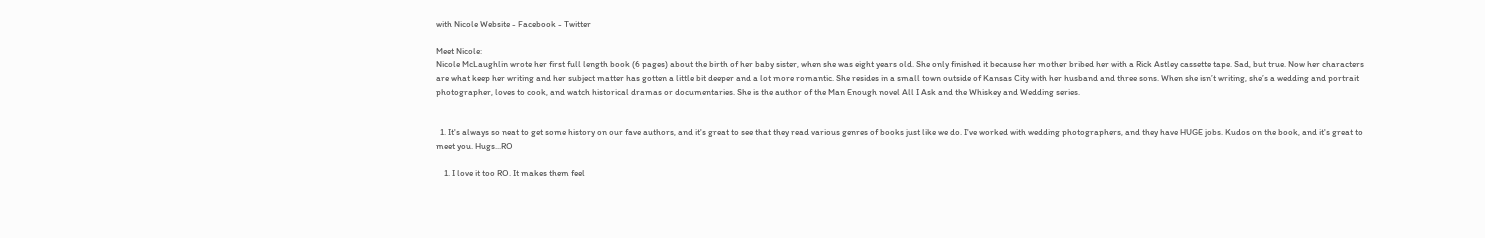with Nicole Website - Facebook - Twitter

Meet Nicole:
Nicole McLaughlin wrote her first full length book (6 pages) about the birth of her baby sister, when she was eight years old. She only finished it because her mother bribed her with a Rick Astley cassette tape. Sad, but true. Now her characters are what keep her writing and her subject matter has gotten a little bit deeper and a lot more romantic. She resides in a small town outside of Kansas City with her husband and three sons. When she isn’t writing, she’s a wedding and portrait photographer, loves to cook, and watch historical dramas or documentaries. She is the author of the Man Enough novel All I Ask and the Whiskey and Wedding series.


  1. It's always so neat to get some history on our fave authors, and it's great to see that they read various genres of books just like we do. I've worked with wedding photographers, and they have HUGE jobs. Kudos on the book, and it's great to meet you. Hugs...RO

    1. I love it too RO. It makes them feel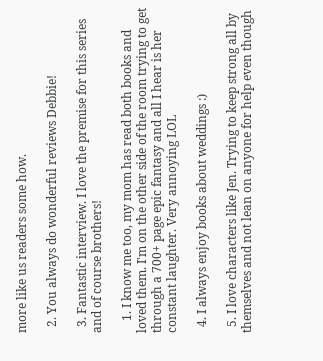more like us readers some how.

  2. You always do wonderful reviews Debbie!

  3. Fantastic interview. I love the premise for this series and of course brothers!

    1. I know me too, my mom has read both books and loved them. I'm on the other side of the room trying to get through a 700+ page epic fantasy and all I hear is her constant laughter. Very annoying LOL

  4. I always enjoy books about weddings :)

  5. I love characters like Jen. Trying to keep strong all by themselves and not lean on anyone for help even though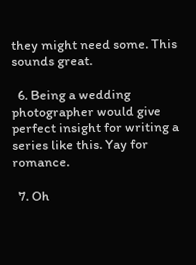they might need some. This sounds great.

  6. Being a wedding photographer would give perfect insight for writing a series like this. Yay for romance.

  7. Oh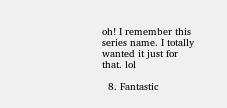oh! I remember this series name. I totally wanted it just for that. lol

  8. Fantastic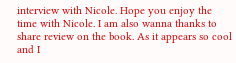interview with Nicole. Hope you enjoy the time with Nicole. I am also wanna thanks to share review on the book. As it appears so cool and I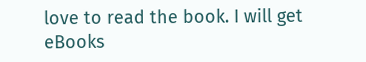love to read the book. I will get eBooks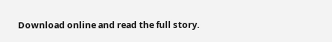Download online and read the full story.